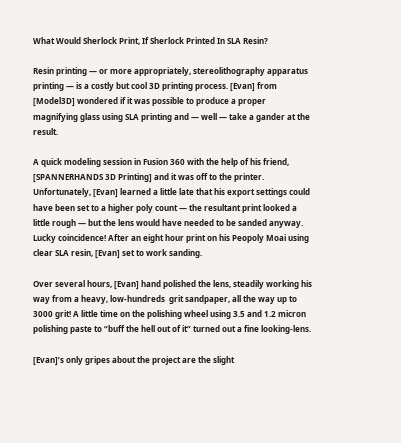What Would Sherlock Print, If Sherlock Printed In SLA Resin?

Resin printing — or more appropriately, stereolithography apparatus printing — is a costly but cool 3D printing process. [Evan] from [Model3D] wondered if it was possible to produce a proper magnifying glass using SLA printing and — well — take a gander at the result.

A quick modeling session in Fusion 360 with the help of his friend, [SPANNERHANDS 3D Printing] and it was off to the printer. Unfortunately, [Evan] learned a little late that his export settings could have been set to a higher poly count — the resultant print looked a little rough — but the lens would have needed to be sanded anyway. Lucky coincidence! After an eight hour print on his Peopoly Moai using clear SLA resin, [Evan] set to work sanding.

Over several hours, [Evan] hand polished the lens, steadily working his way from a heavy, low-hundreds  grit sandpaper, all the way up to 3000 grit! A little time on the polishing wheel using 3.5 and 1.2 micron polishing paste to “buff the hell out of it” turned out a fine looking-lens.

[Evan]’s only gripes about the project are the slight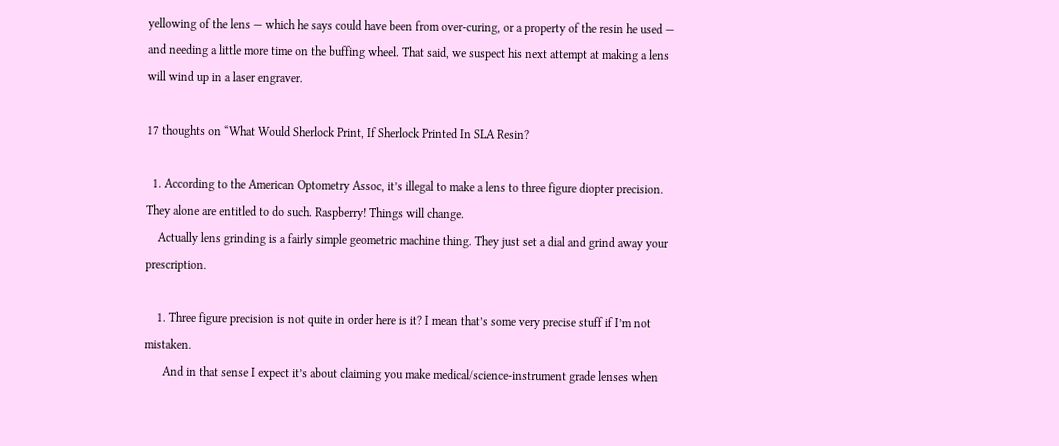yellowing of the lens — which he says could have been from over-curing, or a property of the resin he used — and needing a little more time on the buffing wheel. That said, we suspect his next attempt at making a lens will wind up in a laser engraver.

17 thoughts on “What Would Sherlock Print, If Sherlock Printed In SLA Resin?

  1. According to the American Optometry Assoc, it’s illegal to make a lens to three figure diopter precision. They alone are entitled to do such. Raspberry! Things will change.
    Actually lens grinding is a fairly simple geometric machine thing. They just set a dial and grind away your prescription.

    1. Three figure precision is not quite in order here is it? I mean that’s some very precise stuff if I’m not mistaken.
      And in that sense I expect it’s about claiming you make medical/science-instrument grade lenses when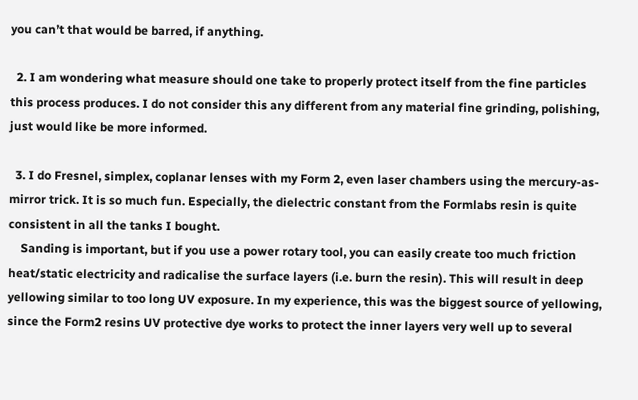you can’t that would be barred, if anything.

  2. I am wondering what measure should one take to properly protect itself from the fine particles this process produces. I do not consider this any different from any material fine grinding, polishing, just would like be more informed.

  3. I do Fresnel, simplex, coplanar lenses with my Form 2, even laser chambers using the mercury-as-mirror trick. It is so much fun. Especially, the dielectric constant from the Formlabs resin is quite consistent in all the tanks I bought.
    Sanding is important, but if you use a power rotary tool, you can easily create too much friction heat/static electricity and radicalise the surface layers (i.e. burn the resin). This will result in deep yellowing similar to too long UV exposure. In my experience, this was the biggest source of yellowing, since the Form2 resins UV protective dye works to protect the inner layers very well up to several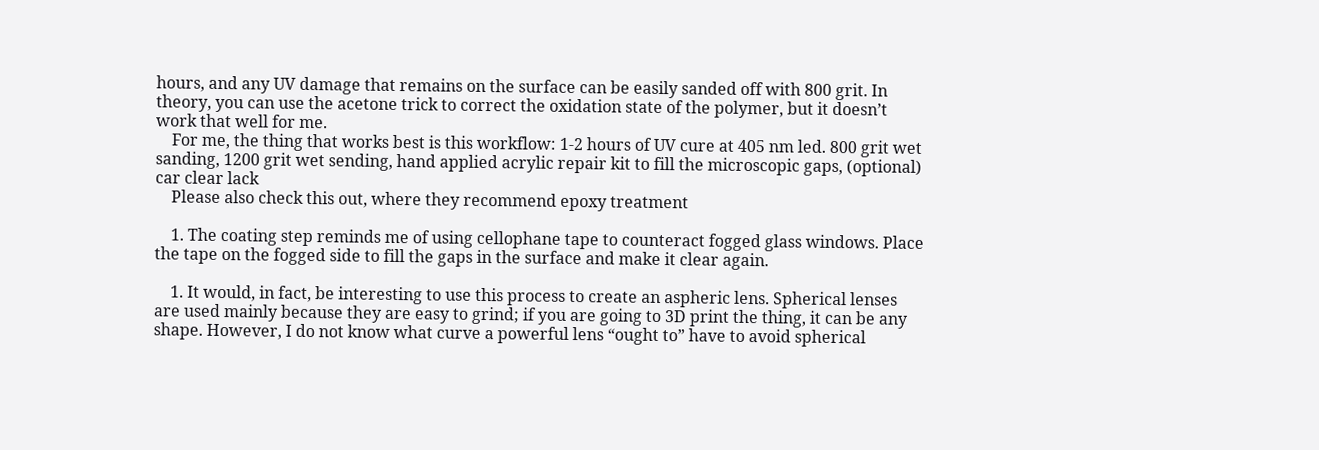hours, and any UV damage that remains on the surface can be easily sanded off with 800 grit. In theory, you can use the acetone trick to correct the oxidation state of the polymer, but it doesn’t work that well for me.
    For me, the thing that works best is this workflow: 1-2 hours of UV cure at 405 nm led. 800 grit wet sanding, 1200 grit wet sending, hand applied acrylic repair kit to fill the microscopic gaps, (optional) car clear lack
    Please also check this out, where they recommend epoxy treatment

    1. The coating step reminds me of using cellophane tape to counteract fogged glass windows. Place the tape on the fogged side to fill the gaps in the surface and make it clear again.

    1. It would, in fact, be interesting to use this process to create an aspheric lens. Spherical lenses are used mainly because they are easy to grind; if you are going to 3D print the thing, it can be any shape. However, I do not know what curve a powerful lens “ought to” have to avoid spherical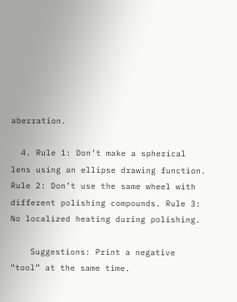aberration.

  4. Rule 1: Don’t make a spherical lens using an ellipse drawing function. Rule 2: Don’t use the same wheel with different polishing compounds. Rule 3: No localized heating during polishing.

    Suggestions: Print a negative “tool” at the same time.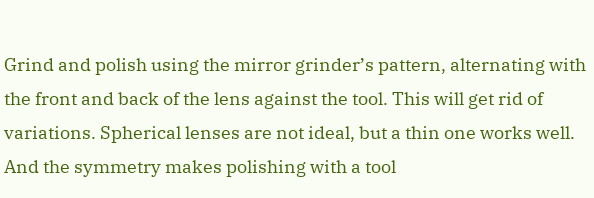Grind and polish using the mirror grinder’s pattern, alternating with the front and back of the lens against the tool. This will get rid of variations. Spherical lenses are not ideal, but a thin one works well. And the symmetry makes polishing with a tool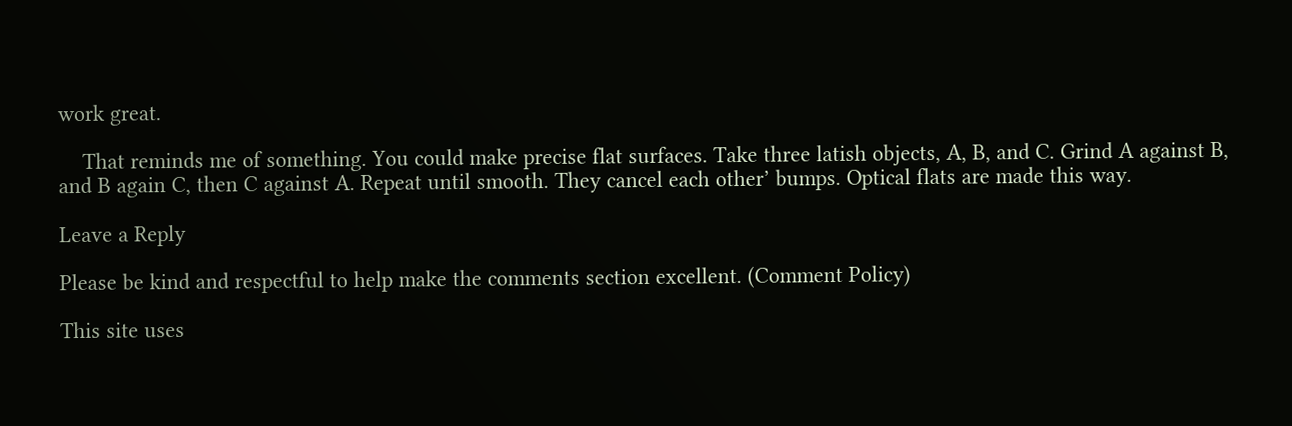work great.

    That reminds me of something. You could make precise flat surfaces. Take three latish objects, A, B, and C. Grind A against B, and B again C, then C against A. Repeat until smooth. They cancel each other’ bumps. Optical flats are made this way.

Leave a Reply

Please be kind and respectful to help make the comments section excellent. (Comment Policy)

This site uses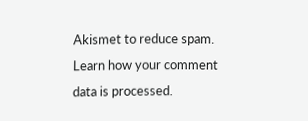Akismet to reduce spam. Learn how your comment data is processed.